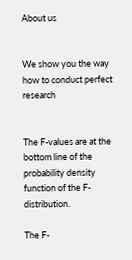About us


We show you the way how to conduct perfect research


The F-values are at the bottom line of the probability density function of the F-distribution.

The F-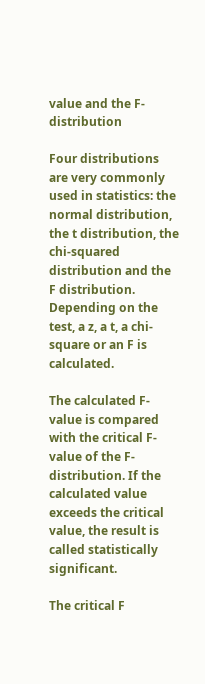value and the F-distribution

Four distributions are very commonly used in statistics: the normal distribution, the t distribution, the chi-squared distribution and the F distribution. Depending on the test, a z, a t, a chi-square or an F is calculated.

The calculated F-value is compared with the critical F-value of the F-distribution. If the calculated value exceeds the critical value, the result is called statistically significant.

The critical F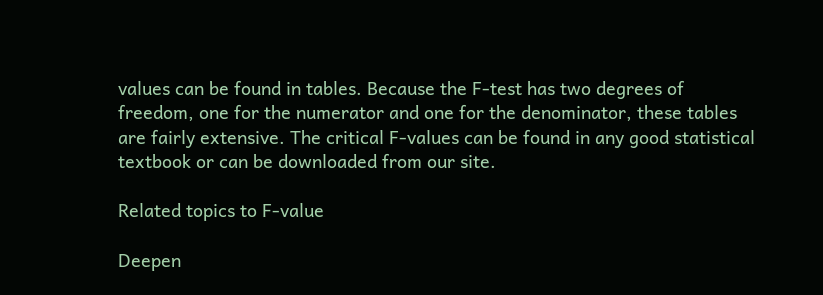values can be found in tables. Because the F-test has two degrees of freedom, one for the numerator and one for the denominator, these tables are fairly extensive. The critical F-values can be found in any good statistical textbook or can be downloaded from our site.

Related topics to F-value

Deepen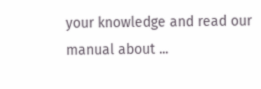your knowledge and read our manual about ...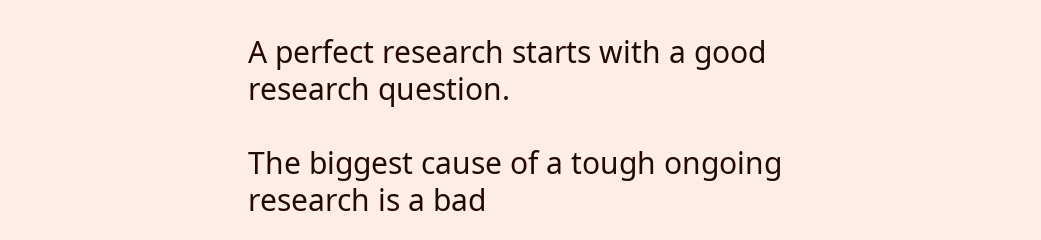A perfect research starts with a good research question.

The biggest cause of a tough ongoing research is a bad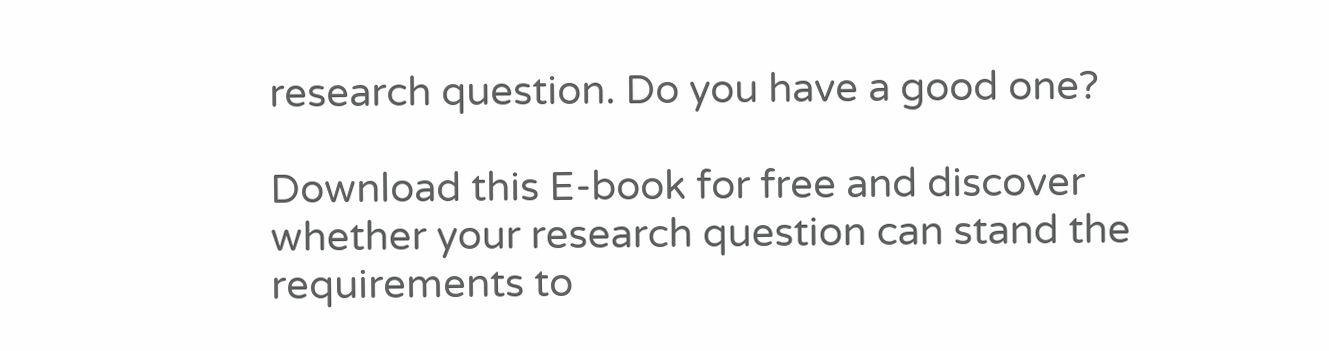research question. Do you have a good one?

Download this E-book for free and discover whether your research question can stand the requirements to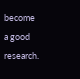become a good research.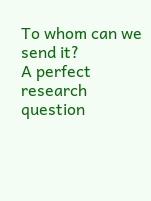To whom can we send it?
A perfect research question